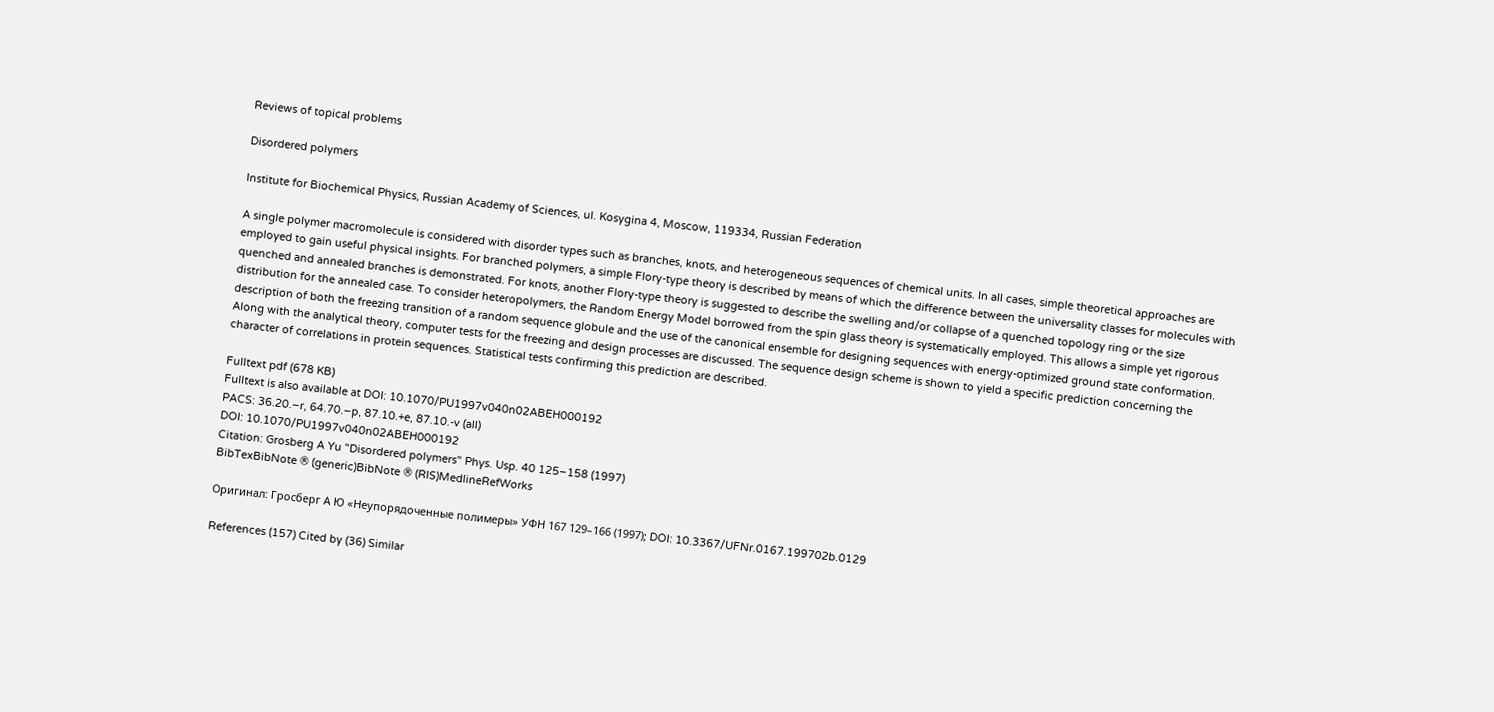Reviews of topical problems

Disordered polymers

Institute for Biochemical Physics, Russian Academy of Sciences, ul. Kosygina 4, Moscow, 119334, Russian Federation

A single polymer macromolecule is considered with disorder types such as branches, knots, and heterogeneous sequences of chemical units. In all cases, simple theoretical approaches are employed to gain useful physical insights. For branched polymers, a simple Flory-type theory is described by means of which the difference between the universality classes for molecules with quenched and annealed branches is demonstrated. For knots, another Flory-type theory is suggested to describe the swelling and/or collapse of a quenched topology ring or the size distribution for the annealed case. To consider heteropolymers, the Random Energy Model borrowed from the spin glass theory is systematically employed. This allows a simple yet rigorous description of both the freezing transition of a random sequence globule and the use of the canonical ensemble for designing sequences with energy-optimized ground state conformation. Along with the analytical theory, computer tests for the freezing and design processes are discussed. The sequence design scheme is shown to yield a specific prediction concerning the character of correlations in protein sequences. Statistical tests confirming this prediction are described.

Fulltext pdf (678 KB)
Fulltext is also available at DOI: 10.1070/PU1997v040n02ABEH000192
PACS: 36.20.−r, 64.70.−p, 87.10.+e, 87.10.-v (all)
DOI: 10.1070/PU1997v040n02ABEH000192
Citation: Grosberg A Yu "Disordered polymers" Phys. Usp. 40 125–158 (1997)
BibTexBibNote ® (generic)BibNote ® (RIS)MedlineRefWorks

Оригинал: Гросберг А Ю «Неупорядоченные полимеры» УФН 167 129–166 (1997); DOI: 10.3367/UFNr.0167.199702b.0129

References (157) Cited by (36) Similar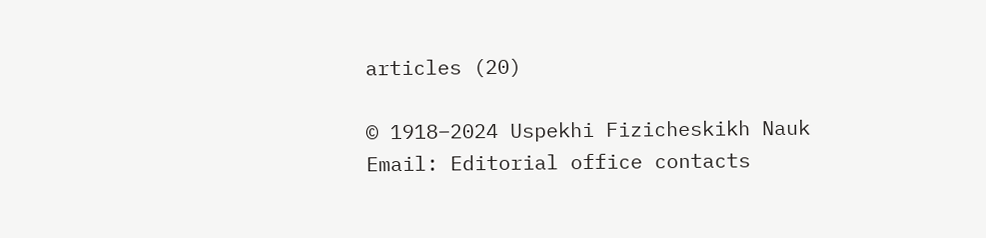articles (20)

© 1918–2024 Uspekhi Fizicheskikh Nauk
Email: Editorial office contacts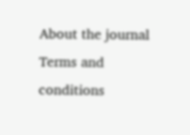About the journal Terms and conditions